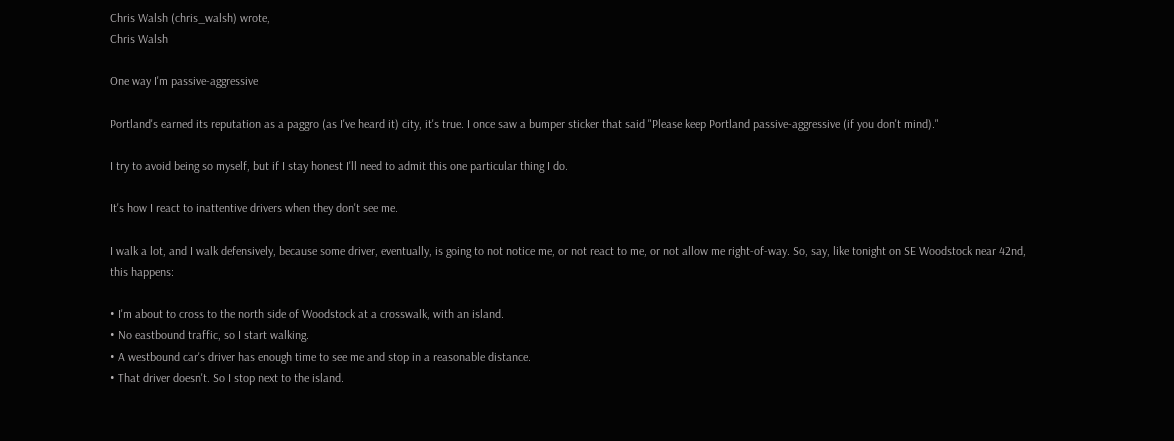Chris Walsh (chris_walsh) wrote,
Chris Walsh

One way I'm passive-aggressive

Portland's earned its reputation as a paggro (as I've heard it) city, it's true. I once saw a bumper sticker that said "Please keep Portland passive-aggressive (if you don't mind)."

I try to avoid being so myself, but if I stay honest I'll need to admit this one particular thing I do.

It's how I react to inattentive drivers when they don't see me.

I walk a lot, and I walk defensively, because some driver, eventually, is going to not notice me, or not react to me, or not allow me right-of-way. So, say, like tonight on SE Woodstock near 42nd, this happens:

• I'm about to cross to the north side of Woodstock at a crosswalk, with an island.
• No eastbound traffic, so I start walking.
• A westbound car's driver has enough time to see me and stop in a reasonable distance.
• That driver doesn't. So I stop next to the island.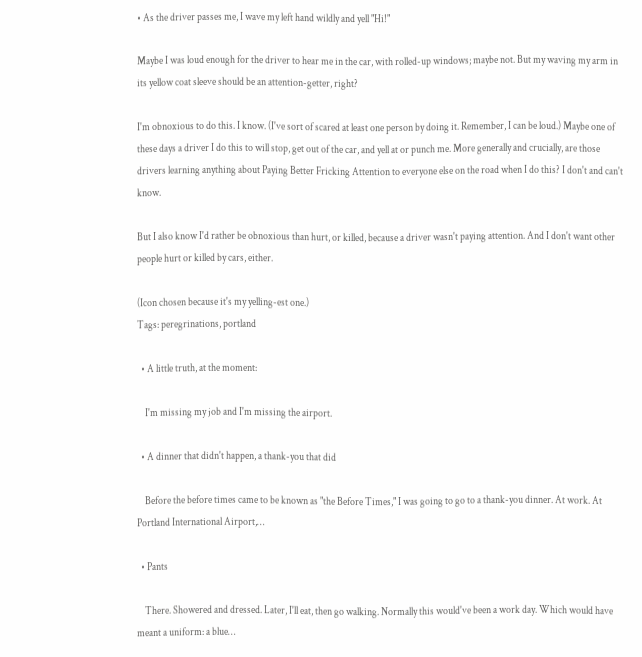• As the driver passes me, I wave my left hand wildly and yell "Hi!"

Maybe I was loud enough for the driver to hear me in the car, with rolled-up windows; maybe not. But my waving my arm in its yellow coat sleeve should be an attention-getter, right?

I'm obnoxious to do this. I know. (I've sort of scared at least one person by doing it. Remember, I can be loud.) Maybe one of these days a driver I do this to will stop, get out of the car, and yell at or punch me. More generally and crucially, are those drivers learning anything about Paying Better Fricking Attention to everyone else on the road when I do this? I don't and can't know.

But I also know I'd rather be obnoxious than hurt, or killed, because a driver wasn't paying attention. And I don't want other people hurt or killed by cars, either.

(Icon chosen because it's my yelling-est one.)
Tags: peregrinations, portland

  • A little truth, at the moment:

    I'm missing my job and I'm missing the airport.

  • A dinner that didn't happen, a thank-you that did

    Before the before times came to be known as "the Before Times," I was going to go to a thank-you dinner. At work. At Portland International Airport,…

  • Pants

    There. Showered and dressed. Later, I'll eat, then go walking. Normally this would've been a work day. Which would have meant a uniform: a blue…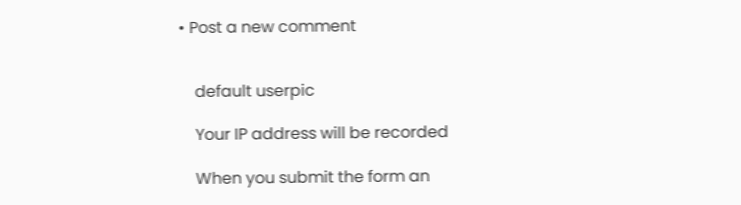• Post a new comment


    default userpic

    Your IP address will be recorded

    When you submit the form an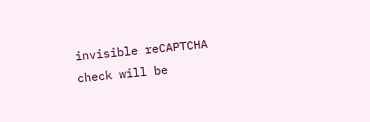invisible reCAPTCHA check will be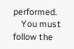performed.
    You must follow the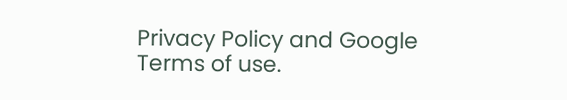Privacy Policy and Google Terms of use.